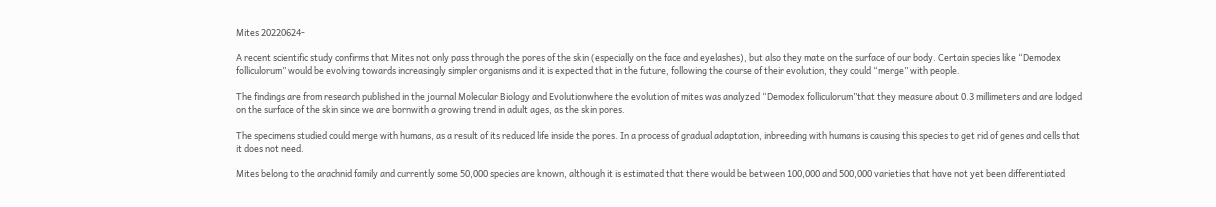Mites 20220624-

A recent scientific study confirms that Mites not only pass through the pores of the skin (especially on the face and eyelashes), but also they mate on the surface of our body. Certain species like “Demodex folliculorum” would be evolving towards increasingly simpler organisms and it is expected that in the future, following the course of their evolution, they could “merge” with people.

The findings are from research published in the journal Molecular Biology and Evolutionwhere the evolution of mites was analyzed “Demodex folliculorum”that they measure about 0.3 millimeters and are lodged on the surface of the skin since we are bornwith a growing trend in adult ages, as the skin pores.

The specimens studied could merge with humans, as a result of its reduced life inside the pores. In a process of gradual adaptation, inbreeding with humans is causing this species to get rid of genes and cells that it does not need.

Mites belong to the arachnid family and currently some 50,000 species are known, although it is estimated that there would be between 100,000 and 500,000 varieties that have not yet been differentiated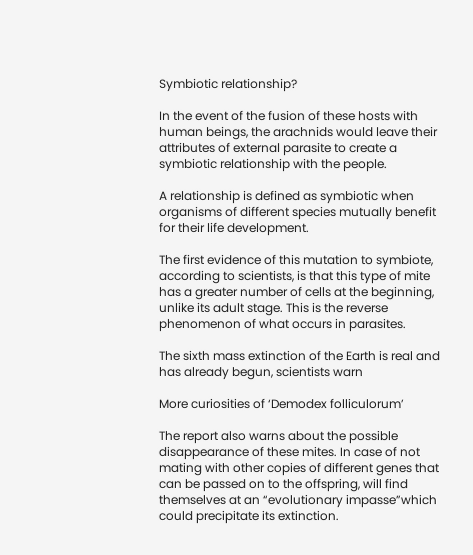Symbiotic relationship?

In the event of the fusion of these hosts with human beings, the arachnids would leave their attributes of external parasite to create a symbiotic relationship with the people.

A relationship is defined as symbiotic when organisms of different species mutually benefit for their life development.

The first evidence of this mutation to symbiote, according to scientists, is that this type of mite has a greater number of cells at the beginning, unlike its adult stage. This is the reverse phenomenon of what occurs in parasites.

The sixth mass extinction of the Earth is real and has already begun, scientists warn

More curiosities of ‘Demodex folliculorum’

The report also warns about the possible disappearance of these mites. In case of not mating with other copies of different genes that can be passed on to the offspring, will find themselves at an “evolutionary impasse”which could precipitate its extinction.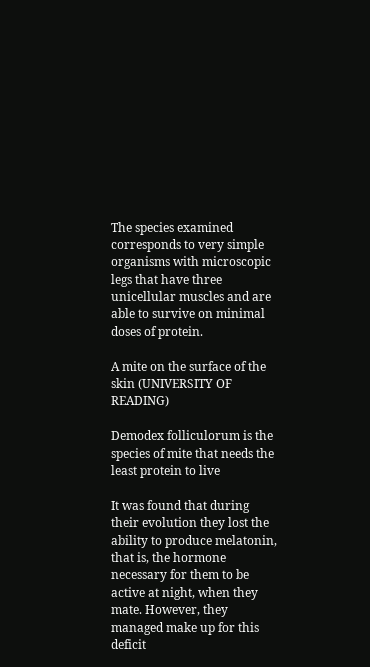The species examined corresponds to very simple organisms with microscopic legs that have three unicellular muscles and are able to survive on minimal doses of protein.

A mite on the surface of the skin (UNIVERSITY OF READING)

Demodex folliculorum is the species of mite that needs the least protein to live

It was found that during their evolution they lost the ability to produce melatonin, that is, the hormone necessary for them to be active at night, when they mate. However, they managed make up for this deficit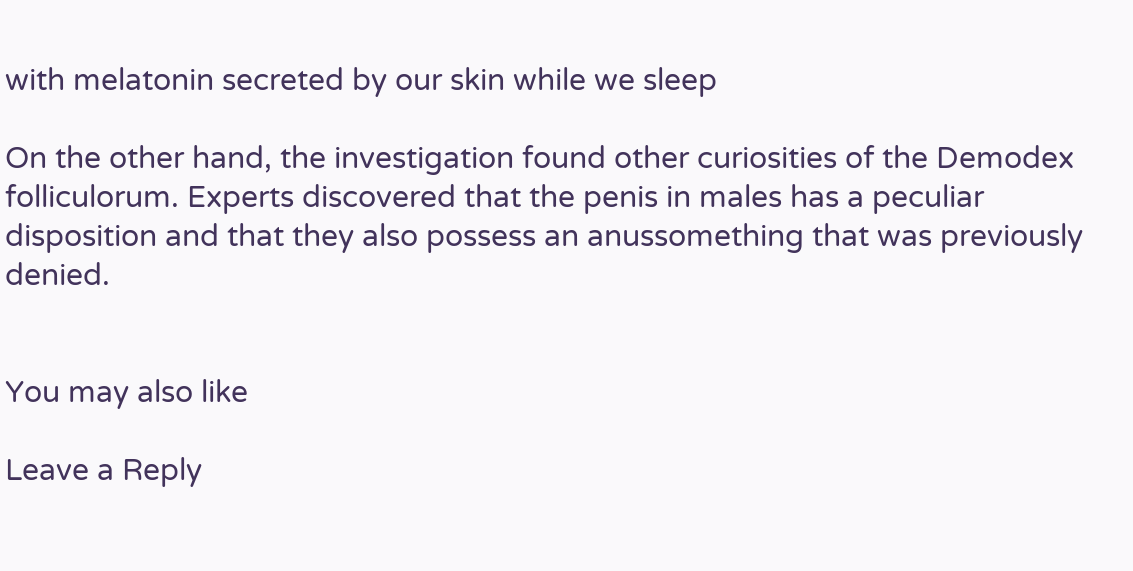with melatonin secreted by our skin while we sleep

On the other hand, the investigation found other curiosities of the Demodex folliculorum. Experts discovered that the penis in males has a peculiar disposition and that they also possess an anussomething that was previously denied.


You may also like

Leave a Reply